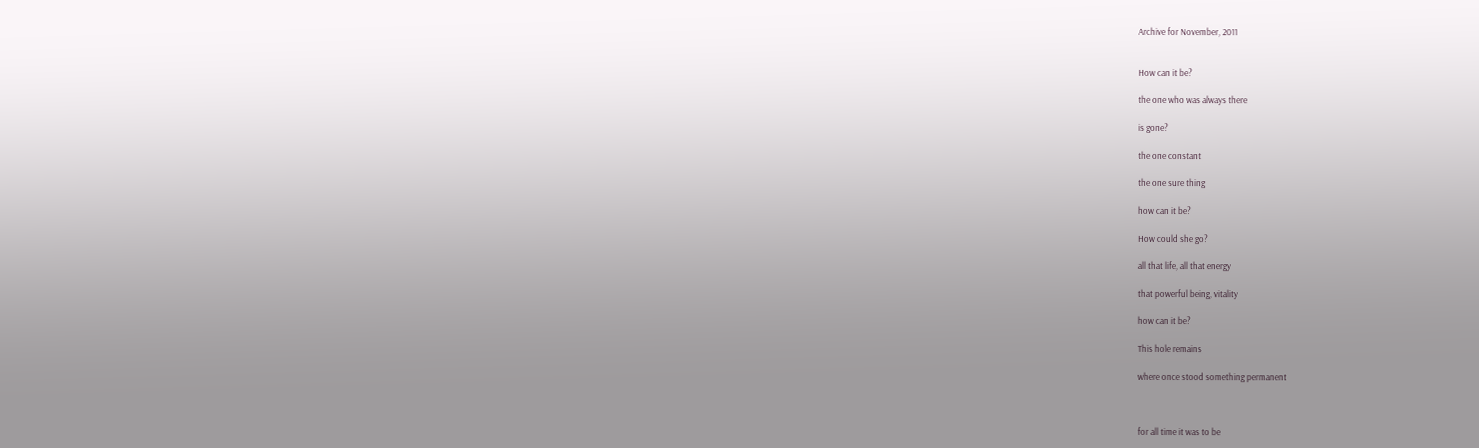Archive for November, 2011


How can it be?

the one who was always there

is gone?

the one constant

the one sure thing

how can it be?

How could she go?

all that life, all that energy

that powerful being, vitality

how can it be?

This hole remains

where once stood something permanent



for all time it was to be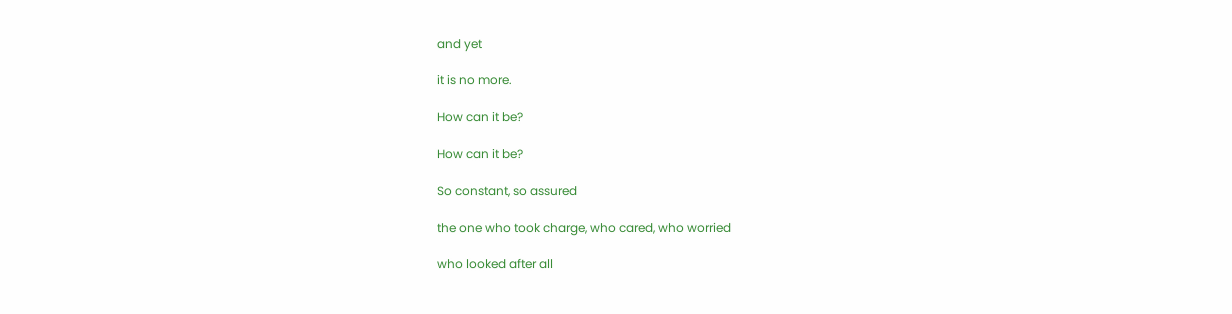and yet

it is no more.

How can it be?

How can it be?

So constant, so assured

the one who took charge, who cared, who worried

who looked after all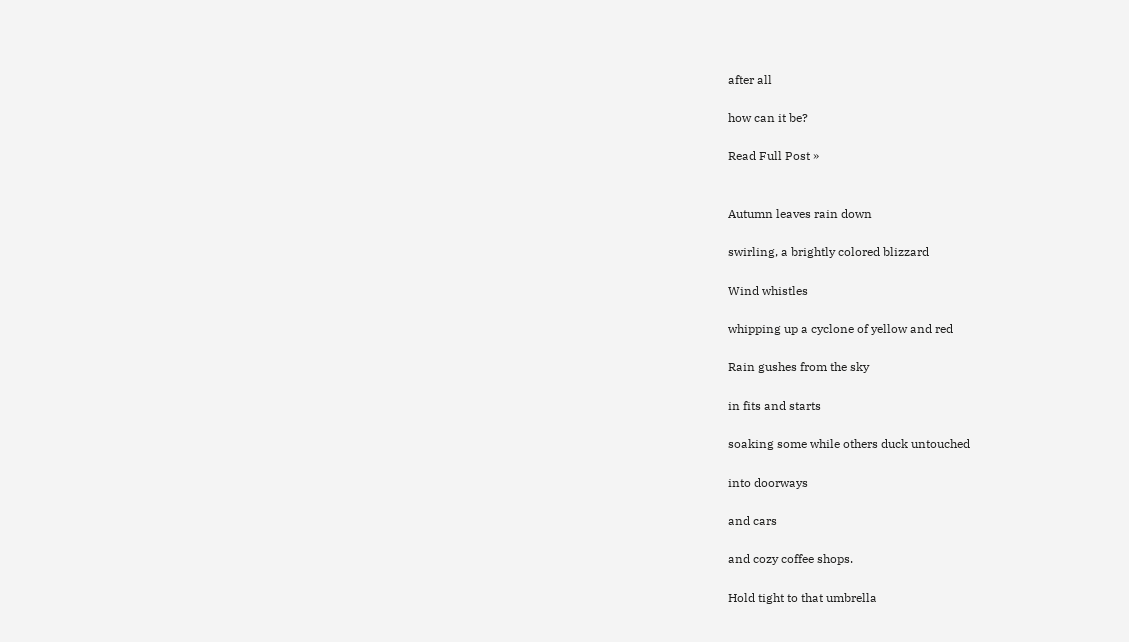after all

how can it be?

Read Full Post »


Autumn leaves rain down

swirling, a brightly colored blizzard

Wind whistles

whipping up a cyclone of yellow and red

Rain gushes from the sky

in fits and starts

soaking some while others duck untouched

into doorways

and cars

and cozy coffee shops.

Hold tight to that umbrella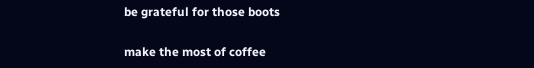be grateful for those boots

make the most of coffee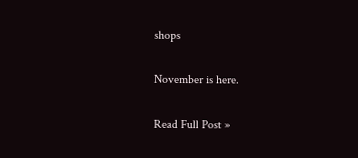shops

November is here.

Read Full Post »